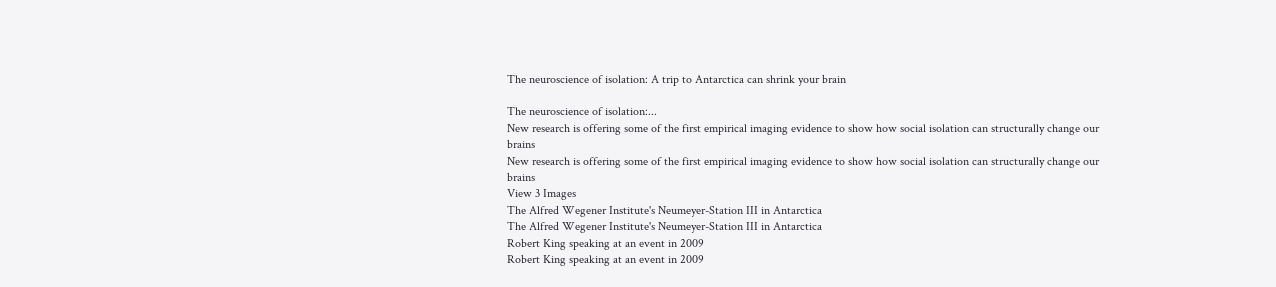The neuroscience of isolation: A trip to Antarctica can shrink your brain

The neuroscience of isolation:...
New research is offering some of the first empirical imaging evidence to show how social isolation can structurally change our brains
New research is offering some of the first empirical imaging evidence to show how social isolation can structurally change our brains
View 3 Images
The Alfred Wegener Institute's Neumeyer-Station III in Antarctica
The Alfred Wegener Institute's Neumeyer-Station III in Antarctica
Robert King speaking at an event in 2009
Robert King speaking at an event in 2009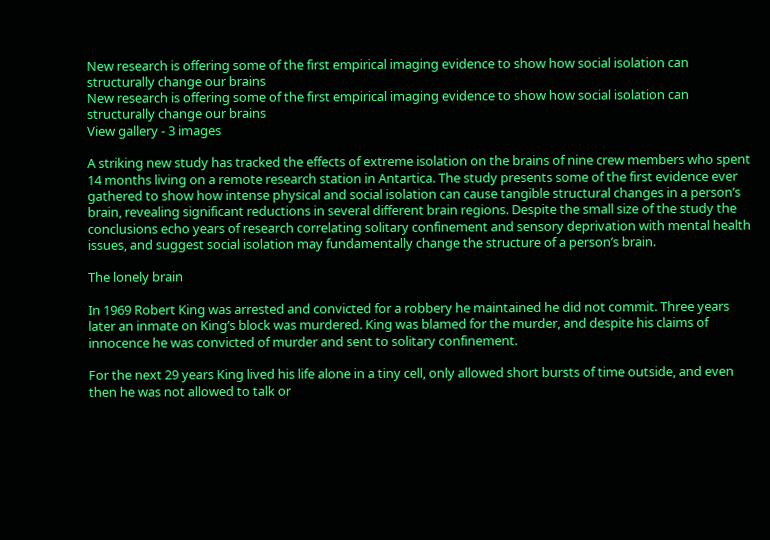New research is offering some of the first empirical imaging evidence to show how social isolation can structurally change our brains
New research is offering some of the first empirical imaging evidence to show how social isolation can structurally change our brains
View gallery - 3 images

A striking new study has tracked the effects of extreme isolation on the brains of nine crew members who spent 14 months living on a remote research station in Antartica. The study presents some of the first evidence ever gathered to show how intense physical and social isolation can cause tangible structural changes in a person’s brain, revealing significant reductions in several different brain regions. Despite the small size of the study the conclusions echo years of research correlating solitary confinement and sensory deprivation with mental health issues, and suggest social isolation may fundamentally change the structure of a person’s brain.

The lonely brain

In 1969 Robert King was arrested and convicted for a robbery he maintained he did not commit. Three years later an inmate on King’s block was murdered. King was blamed for the murder, and despite his claims of innocence he was convicted of murder and sent to solitary confinement.

For the next 29 years King lived his life alone in a tiny cell, only allowed short bursts of time outside, and even then he was not allowed to talk or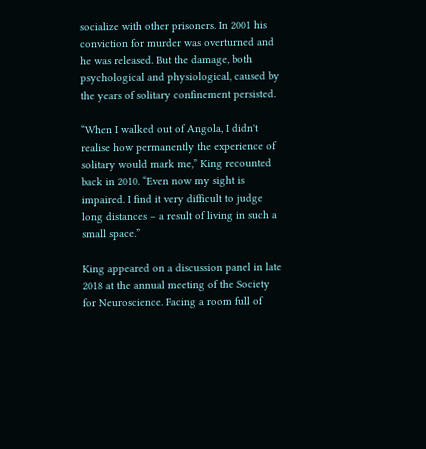socialize with other prisoners. In 2001 his conviction for murder was overturned and he was released. But the damage, both psychological and physiological, caused by the years of solitary confinement persisted.

“When I walked out of Angola, I didn't realise how permanently the experience of solitary would mark me,” King recounted back in 2010. “Even now my sight is impaired. I find it very difficult to judge long distances – a result of living in such a small space.”

King appeared on a discussion panel in late 2018 at the annual meeting of the Society for Neuroscience. Facing a room full of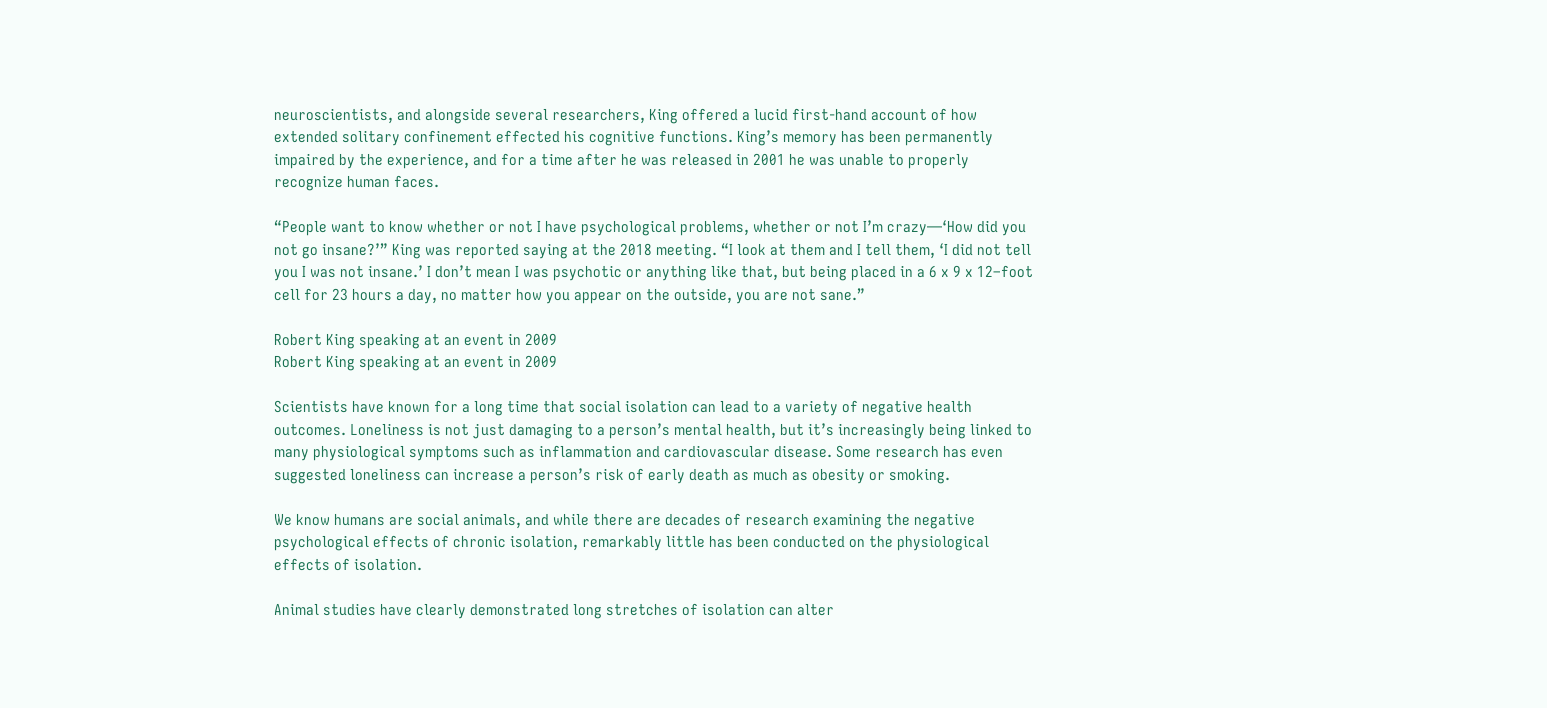neuroscientists, and alongside several researchers, King offered a lucid first-hand account of how extended solitary confinement effected his cognitive functions. King’s memory has been permanently impaired by the experience, and for a time after he was released in 2001 he was unable to properly recognize human faces.

“People want to know whether or not I have psychological problems, whether or not I’m crazy—‘How did you not go insane?’” King was reported saying at the 2018 meeting. “I look at them and I tell them, ‘I did not tell you I was not insane.’ I don’t mean I was psychotic or anything like that, but being placed in a 6 x 9 x 12–foot cell for 23 hours a day, no matter how you appear on the outside, you are not sane.”

Robert King speaking at an event in 2009
Robert King speaking at an event in 2009

Scientists have known for a long time that social isolation can lead to a variety of negative health outcomes. Loneliness is not just damaging to a person’s mental health, but it’s increasingly being linked to many physiological symptoms such as inflammation and cardiovascular disease. Some research has even suggested loneliness can increase a person’s risk of early death as much as obesity or smoking.

We know humans are social animals, and while there are decades of research examining the negative psychological effects of chronic isolation, remarkably little has been conducted on the physiological effects of isolation.

Animal studies have clearly demonstrated long stretches of isolation can alter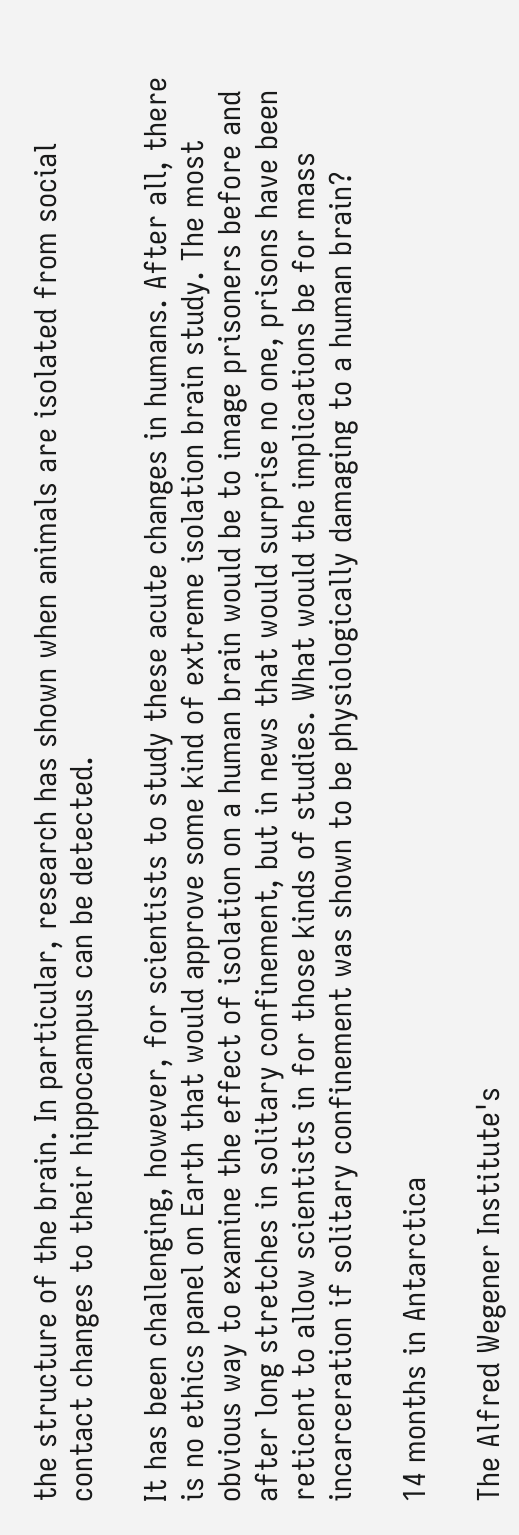the structure of the brain. In particular, research has shown when animals are isolated from social contact changes to their hippocampus can be detected.

It has been challenging, however, for scientists to study these acute changes in humans. After all, there is no ethics panel on Earth that would approve some kind of extreme isolation brain study. The most obvious way to examine the effect of isolation on a human brain would be to image prisoners before and after long stretches in solitary confinement, but in news that would surprise no one, prisons have been reticent to allow scientists in for those kinds of studies. What would the implications be for mass incarceration if solitary confinement was shown to be physiologically damaging to a human brain?

14 months in Antarctica

The Alfred Wegener Institute's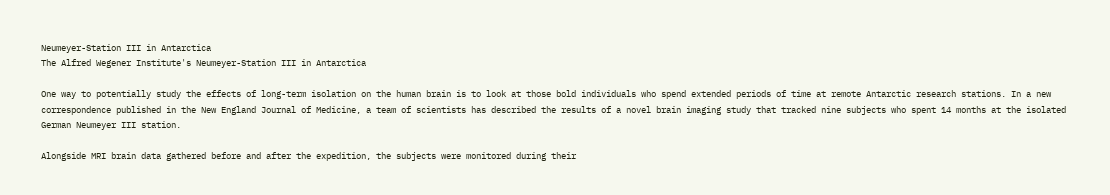Neumeyer-Station III in Antarctica
The Alfred Wegener Institute's Neumeyer-Station III in Antarctica

One way to potentially study the effects of long-term isolation on the human brain is to look at those bold individuals who spend extended periods of time at remote Antarctic research stations. In a new correspondence published in the New England Journal of Medicine, a team of scientists has described the results of a novel brain imaging study that tracked nine subjects who spent 14 months at the isolated German Neumeyer III station.

Alongside MRI brain data gathered before and after the expedition, the subjects were monitored during their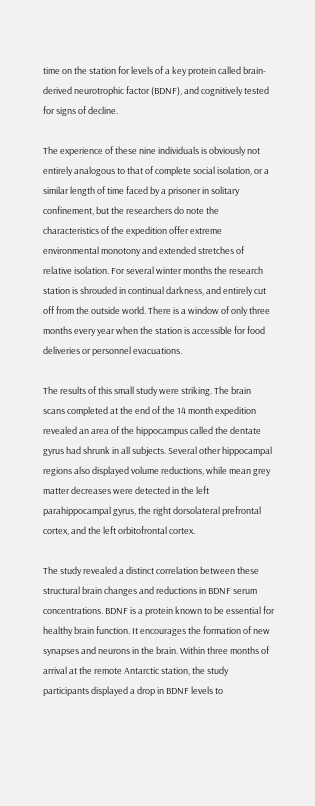time on the station for levels of a key protein called brain-derived neurotrophic factor (BDNF), and cognitively tested for signs of decline.

The experience of these nine individuals is obviously not entirely analogous to that of complete social isolation, or a similar length of time faced by a prisoner in solitary confinement, but the researchers do note the characteristics of the expedition offer extreme environmental monotony and extended stretches of relative isolation. For several winter months the research station is shrouded in continual darkness, and entirely cut off from the outside world. There is a window of only three months every year when the station is accessible for food deliveries or personnel evacuations.

The results of this small study were striking. The brain scans completed at the end of the 14 month expedition revealed an area of the hippocampus called the dentate gyrus had shrunk in all subjects. Several other hippocampal regions also displayed volume reductions, while mean grey matter decreases were detected in the left parahippocampal gyrus, the right dorsolateral prefrontal cortex, and the left orbitofrontal cortex.

The study revealed a distinct correlation between these structural brain changes and reductions in BDNF serum concentrations. BDNF is a protein known to be essential for healthy brain function. It encourages the formation of new synapses and neurons in the brain. Within three months of arrival at the remote Antarctic station, the study participants displayed a drop in BDNF levels to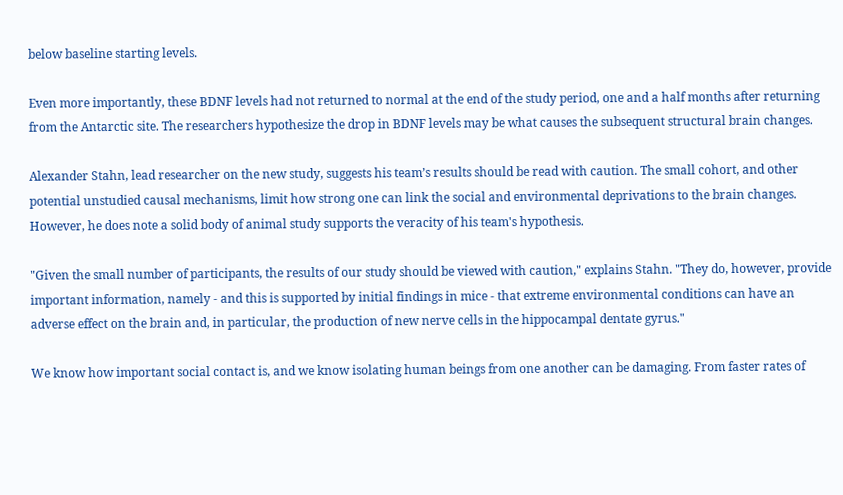below baseline starting levels.

Even more importantly, these BDNF levels had not returned to normal at the end of the study period, one and a half months after returning from the Antarctic site. The researchers hypothesize the drop in BDNF levels may be what causes the subsequent structural brain changes.

Alexander Stahn, lead researcher on the new study, suggests his team’s results should be read with caution. The small cohort, and other potential unstudied causal mechanisms, limit how strong one can link the social and environmental deprivations to the brain changes. However, he does note a solid body of animal study supports the veracity of his team's hypothesis.

"Given the small number of participants, the results of our study should be viewed with caution," explains Stahn. "They do, however, provide important information, namely - and this is supported by initial findings in mice - that extreme environmental conditions can have an adverse effect on the brain and, in particular, the production of new nerve cells in the hippocampal dentate gyrus."

We know how important social contact is, and we know isolating human beings from one another can be damaging. From faster rates of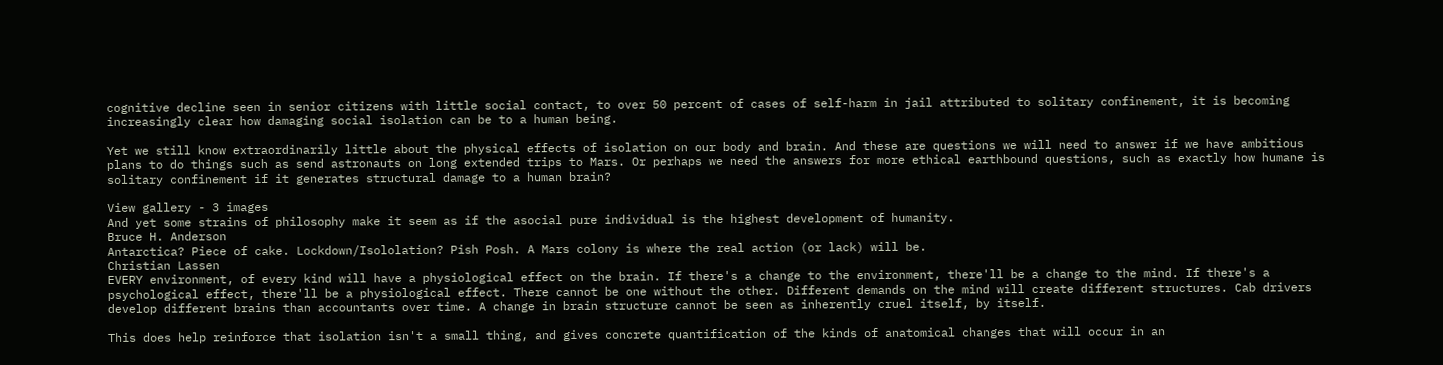cognitive decline seen in senior citizens with little social contact, to over 50 percent of cases of self-harm in jail attributed to solitary confinement, it is becoming increasingly clear how damaging social isolation can be to a human being.

Yet we still know extraordinarily little about the physical effects of isolation on our body and brain. And these are questions we will need to answer if we have ambitious plans to do things such as send astronauts on long extended trips to Mars. Or perhaps we need the answers for more ethical earthbound questions, such as exactly how humane is solitary confinement if it generates structural damage to a human brain?

View gallery - 3 images
And yet some strains of philosophy make it seem as if the asocial pure individual is the highest development of humanity.
Bruce H. Anderson
Antarctica? Piece of cake. Lockdown/Isololation? Pish Posh. A Mars colony is where the real action (or lack) will be.
Christian Lassen
EVERY environment, of every kind will have a physiological effect on the brain. If there's a change to the environment, there'll be a change to the mind. If there's a psychological effect, there'll be a physiological effect. There cannot be one without the other. Different demands on the mind will create different structures. Cab drivers develop different brains than accountants over time. A change in brain structure cannot be seen as inherently cruel itself, by itself.

This does help reinforce that isolation isn't a small thing, and gives concrete quantification of the kinds of anatomical changes that will occur in an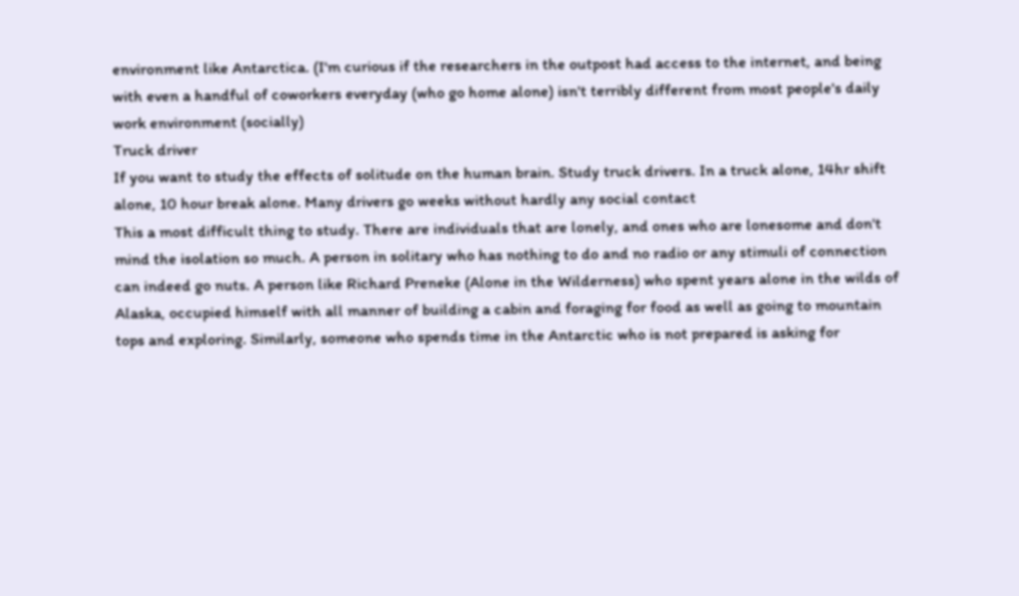environment like Antarctica. (I'm curious if the researchers in the outpost had access to the internet, and being with even a handful of coworkers everyday (who go home alone) isn't terribly different from most people's daily work environment (socially)
Truck driver
If you want to study the effects of solitude on the human brain. Study truck drivers. In a truck alone, 14hr shift alone, 10 hour break alone. Many drivers go weeks without hardly any social contact
This a most difficult thing to study. There are individuals that are lonely, and ones who are lonesome and don't mind the isolation so much. A person in solitary who has nothing to do and no radio or any stimuli of connection can indeed go nuts. A person like Richard Preneke (Alone in the Wilderness) who spent years alone in the wilds of Alaska, occupied himself with all manner of building a cabin and foraging for food as well as going to mountain tops and exploring. Similarly, someone who spends time in the Antarctic who is not prepared is asking for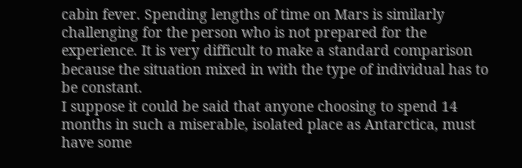cabin fever. Spending lengths of time on Mars is similarly challenging for the person who is not prepared for the experience. It is very difficult to make a standard comparison because the situation mixed in with the type of individual has to be constant.
I suppose it could be said that anyone choosing to spend 14 months in such a miserable, isolated place as Antarctica, must have some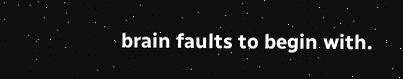brain faults to begin with.